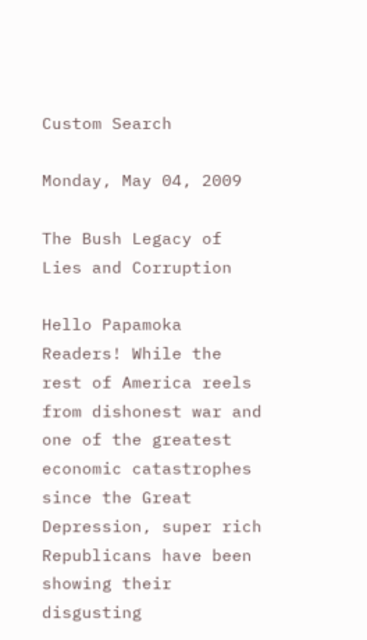Custom Search

Monday, May 04, 2009

The Bush Legacy of Lies and Corruption

Hello Papamoka Readers! While the rest of America reels from dishonest war and one of the greatest economic catastrophes since the Great Depression, super rich Republicans have been showing their disgusting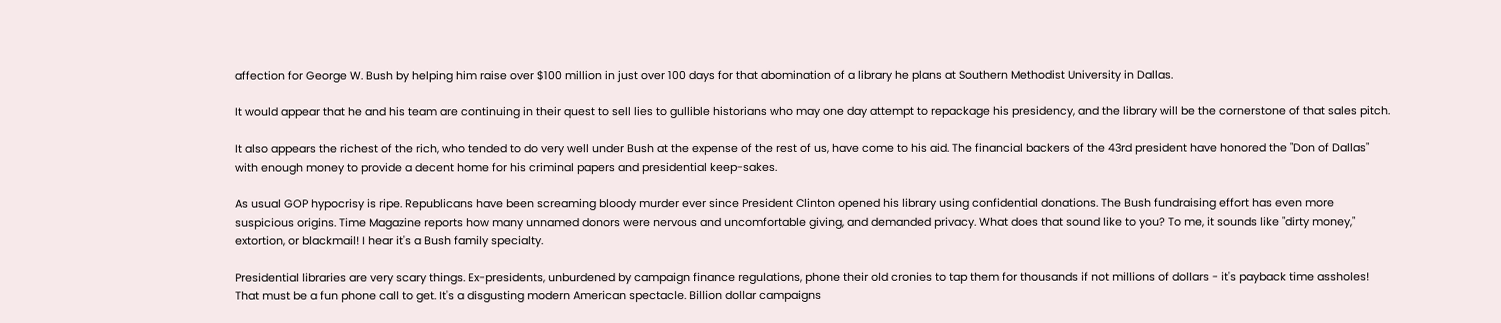affection for George W. Bush by helping him raise over $100 million in just over 100 days for that abomination of a library he plans at Southern Methodist University in Dallas.

It would appear that he and his team are continuing in their quest to sell lies to gullible historians who may one day attempt to repackage his presidency, and the library will be the cornerstone of that sales pitch.

It also appears the richest of the rich, who tended to do very well under Bush at the expense of the rest of us, have come to his aid. The financial backers of the 43rd president have honored the "Don of Dallas" with enough money to provide a decent home for his criminal papers and presidential keep-sakes.

As usual GOP hypocrisy is ripe. Republicans have been screaming bloody murder ever since President Clinton opened his library using confidential donations. The Bush fundraising effort has even more suspicious origins. Time Magazine reports how many unnamed donors were nervous and uncomfortable giving, and demanded privacy. What does that sound like to you? To me, it sounds like "dirty money," extortion, or blackmail! I hear it's a Bush family specialty.

Presidential libraries are very scary things. Ex-presidents, unburdened by campaign finance regulations, phone their old cronies to tap them for thousands if not millions of dollars - it's payback time assholes! That must be a fun phone call to get. It's a disgusting modern American spectacle. Billion dollar campaigns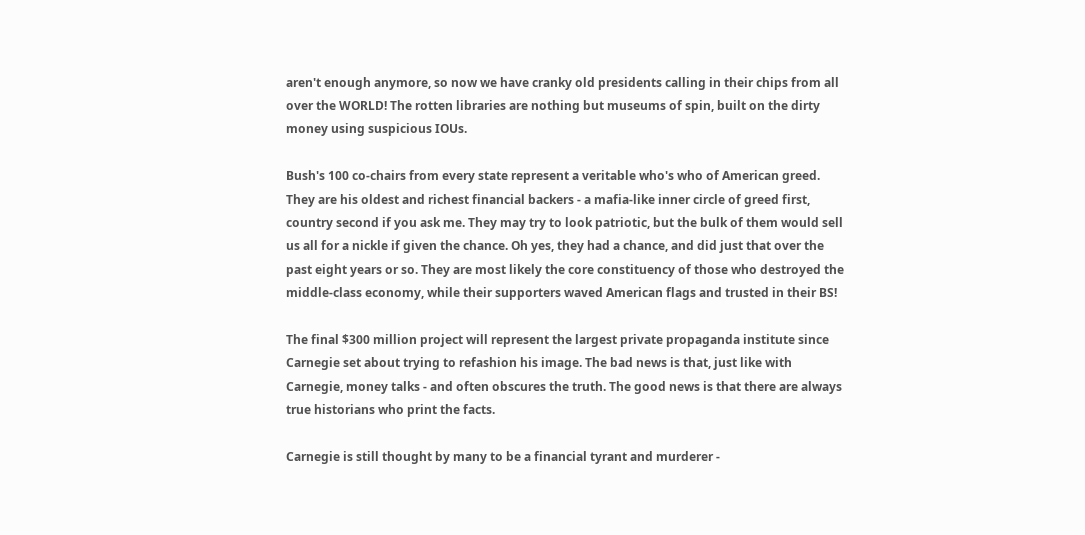aren't enough anymore, so now we have cranky old presidents calling in their chips from all over the WORLD! The rotten libraries are nothing but museums of spin, built on the dirty money using suspicious IOUs.

Bush's 100 co-chairs from every state represent a veritable who's who of American greed. They are his oldest and richest financial backers - a mafia-like inner circle of greed first, country second if you ask me. They may try to look patriotic, but the bulk of them would sell us all for a nickle if given the chance. Oh yes, they had a chance, and did just that over the past eight years or so. They are most likely the core constituency of those who destroyed the middle-class economy, while their supporters waved American flags and trusted in their BS!

The final $300 million project will represent the largest private propaganda institute since Carnegie set about trying to refashion his image. The bad news is that, just like with Carnegie, money talks - and often obscures the truth. The good news is that there are always true historians who print the facts.

Carnegie is still thought by many to be a financial tyrant and murderer -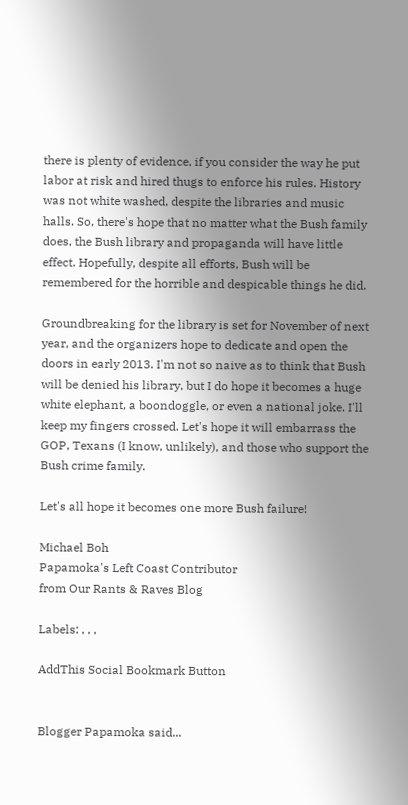there is plenty of evidence, if you consider the way he put labor at risk and hired thugs to enforce his rules. History was not white washed, despite the libraries and music halls. So, there's hope that no matter what the Bush family does, the Bush library and propaganda will have little effect. Hopefully, despite all efforts, Bush will be remembered for the horrible and despicable things he did.

Groundbreaking for the library is set for November of next year, and the organizers hope to dedicate and open the doors in early 2013. I'm not so naive as to think that Bush will be denied his library, but I do hope it becomes a huge white elephant, a boondoggle, or even a national joke. I'll keep my fingers crossed. Let's hope it will embarrass the GOP, Texans (I know, unlikely), and those who support the Bush crime family.

Let's all hope it becomes one more Bush failure!

Michael Boh
Papamoka's Left Coast Contributor
from Our Rants & Raves Blog

Labels: , , ,

AddThis Social Bookmark Button


Blogger Papamoka said...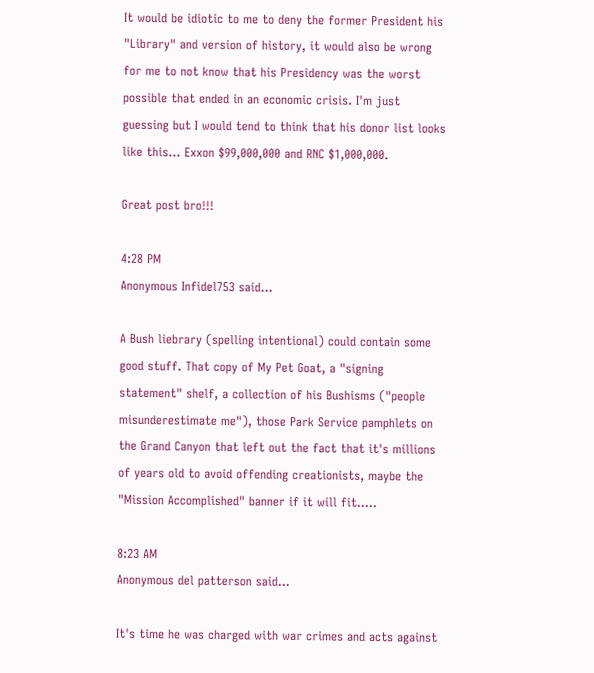It would be idiotic to me to deny the former President his "Library" and version of history, it would also be wrong for me to not know that his Presidency was the worst possible that ended in an economic crisis. I'm just guessing but I would tend to think that his donor list looks like this... Exxon $99,000,000 and RNC $1,000,000.

Great post bro!!!

4:28 PM
Anonymous Infidel753 said...

A Bush liebrary (spelling intentional) could contain some good stuff. That copy of My Pet Goat, a "signing statement" shelf, a collection of his Bushisms ("people misunderestimate me"), those Park Service pamphlets on the Grand Canyon that left out the fact that it's millions of years old to avoid offending creationists, maybe the "Mission Accomplished" banner if it will fit.....

8:23 AM
Anonymous del patterson said...

It's time he was charged with war crimes and acts against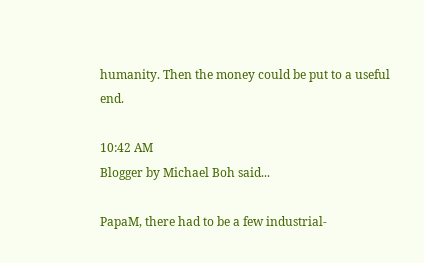humanity. Then the money could be put to a useful end.

10:42 AM
Blogger by Michael Boh said...

PapaM, there had to be a few industrial-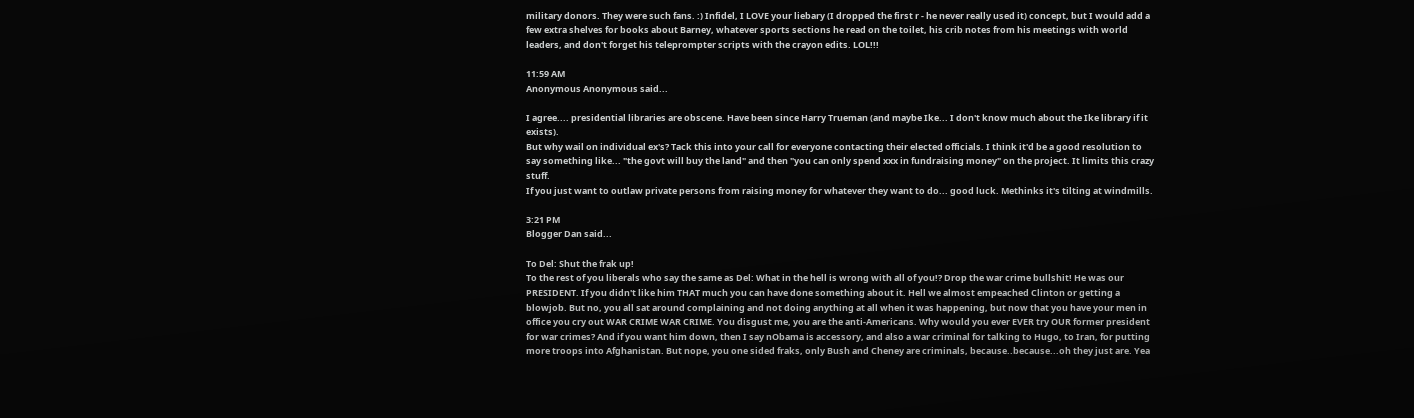military donors. They were such fans. :) Infidel, I LOVE your liebary (I dropped the first r - he never really used it) concept, but I would add a few extra shelves for books about Barney, whatever sports sections he read on the toilet, his crib notes from his meetings with world leaders, and don't forget his teleprompter scripts with the crayon edits. LOL!!!

11:59 AM
Anonymous Anonymous said...

I agree.... presidential libraries are obscene. Have been since Harry Trueman (and maybe Ike... I don't know much about the Ike library if it exists).
But why wail on individual ex's? Tack this into your call for everyone contacting their elected officials. I think it'd be a good resolution to say something like... "the govt will buy the land" and then "you can only spend xxx in fundraising money" on the project. It limits this crazy stuff.
If you just want to outlaw private persons from raising money for whatever they want to do... good luck. Methinks it's tilting at windmills.

3:21 PM
Blogger Dan said...

To Del: Shut the frak up!
To the rest of you liberals who say the same as Del: What in the hell is wrong with all of you!? Drop the war crime bullshit! He was our PRESIDENT. If you didn't like him THAT much you can have done something about it. Hell we almost empeached Clinton or getting a blowjob. But no, you all sat around complaining and not doing anything at all when it was happening, but now that you have your men in office you cry out WAR CRIME WAR CRIME. You disgust me, you are the anti-Americans. Why would you ever EVER try OUR former president for war crimes? And if you want him down, then I say nObama is accessory, and also a war criminal for talking to Hugo, to Iran, for putting more troops into Afghanistan. But nope, you one sided fraks, only Bush and Cheney are criminals, because..because...oh they just are. Yea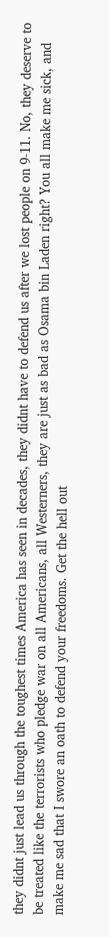they didnt just lead us through the toughest times America has seen in decades, they didnt have to defend us after we lost people on 9-11. No, they deserve to be treated like the terrorists who pledge war on all Americans, all Westerners, they are just as bad as Osama bin Laden right? You all make me sick, and make me sad that I swore an oath to defend your freedoms. Get the hell out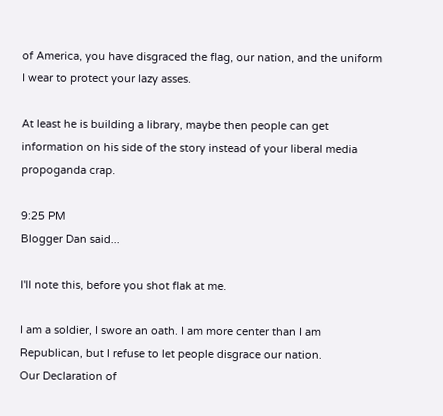of America, you have disgraced the flag, our nation, and the uniform I wear to protect your lazy asses.

At least he is building a library, maybe then people can get information on his side of the story instead of your liberal media propoganda crap.

9:25 PM
Blogger Dan said...

I'll note this, before you shot flak at me.

I am a soldier, I swore an oath. I am more center than I am Republican, but I refuse to let people disgrace our nation.
Our Declaration of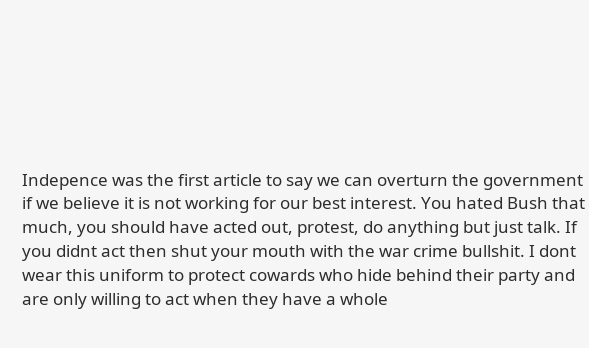Indepence was the first article to say we can overturn the government if we believe it is not working for our best interest. You hated Bush that much, you should have acted out, protest, do anything but just talk. If you didnt act then shut your mouth with the war crime bullshit. I dont wear this uniform to protect cowards who hide behind their party and are only willing to act when they have a whole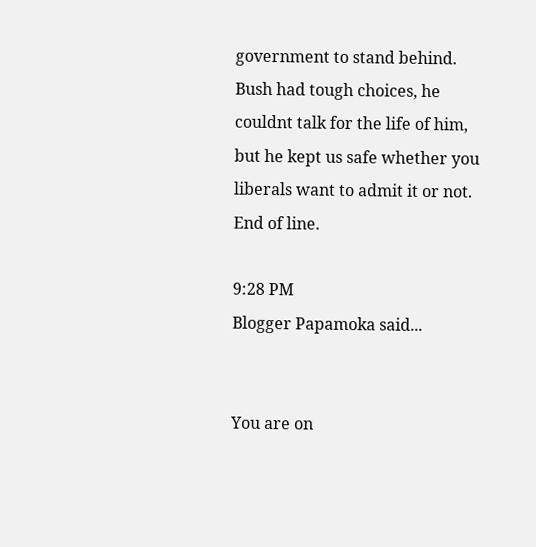government to stand behind. Bush had tough choices, he couldnt talk for the life of him, but he kept us safe whether you liberals want to admit it or not. End of line.

9:28 PM
Blogger Papamoka said...


You are on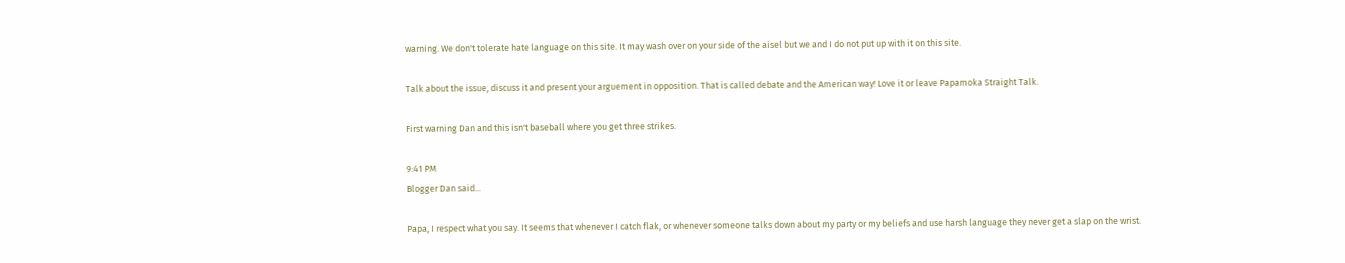warning. We don't tolerate hate language on this site. It may wash over on your side of the aisel but we and I do not put up with it on this site.

Talk about the issue, discuss it and present your arguement in opposition. That is called debate and the American way! Love it or leave Papamoka Straight Talk.

First warning Dan and this isn't baseball where you get three strikes.

9:41 PM
Blogger Dan said...

Papa, I respect what you say. It seems that whenever I catch flak, or whenever someone talks down about my party or my beliefs and use harsh language they never get a slap on the wrist.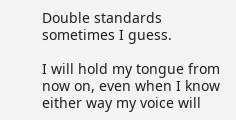Double standards sometimes I guess.

I will hold my tongue from now on, even when I know either way my voice will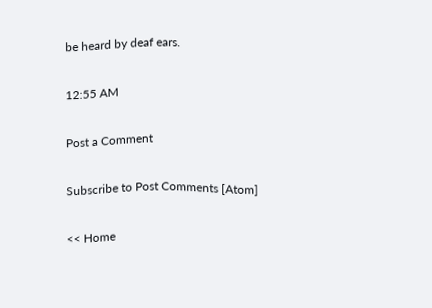be heard by deaf ears.

12:55 AM

Post a Comment

Subscribe to Post Comments [Atom]

<< Home